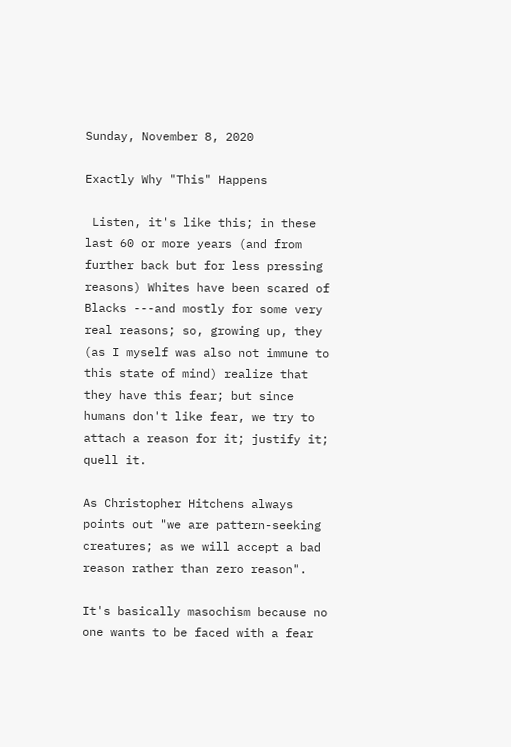Sunday, November 8, 2020

Exactly Why "This" Happens

 Listen, it's like this; in these last 60 or more years (and from further back but for less pressing reasons) Whites have been scared of Blacks ---and mostly for some very real reasons; so, growing up, they (as I myself was also not immune to this state of mind) realize that they have this fear; but since humans don't like fear, we try to attach a reason for it; justify it; quell it.

As Christopher Hitchens always points out "we are pattern-seeking creatures; as we will accept a bad reason rather than zero reason".

It's basically masochism because no one wants to be faced with a fear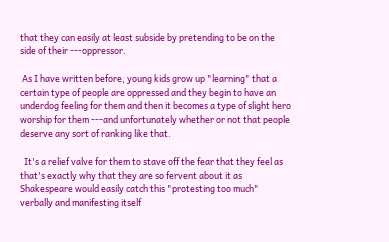that they can easily at least subside by pretending to be on the side of their ---oppressor.

 As I have written before, young kids grow up "learning" that a certain type of people are oppressed and they begin to have an underdog feeling for them and then it becomes a type of slight hero worship for them ---and unfortunately whether or not that people deserve any sort of ranking like that.

  It's a relief valve for them to stave off the fear that they feel as that's exactly why that they are so fervent about it as Shakespeare would easily catch this "protesting too much" verbally and manifesting itself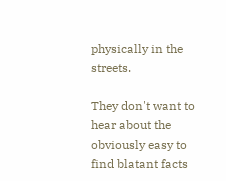physically in the streets.

They don't want to hear about the obviously easy to find blatant facts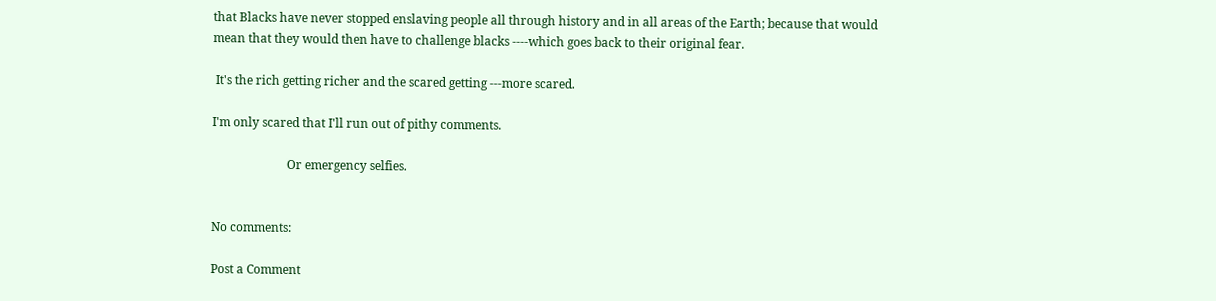that Blacks have never stopped enslaving people all through history and in all areas of the Earth; because that would mean that they would then have to challenge blacks ----which goes back to their original fear.

 It's the rich getting richer and the scared getting ---more scared.

I'm only scared that I'll run out of pithy comments.

                         Or emergency selfies.


No comments:

Post a Comment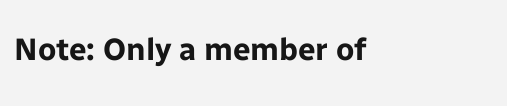Note: Only a member of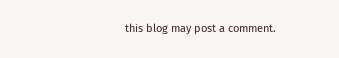this blog may post a comment.